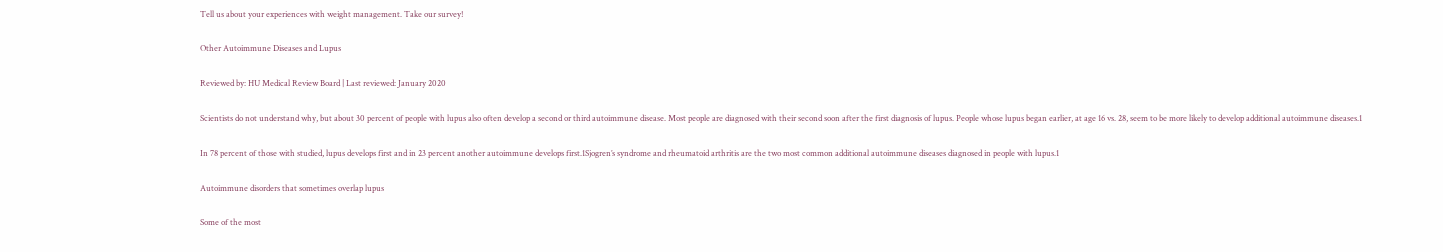Tell us about your experiences with weight management. Take our survey!

Other Autoimmune Diseases and Lupus

Reviewed by: HU Medical Review Board | Last reviewed: January 2020

Scientists do not understand why, but about 30 percent of people with lupus also often develop a second or third autoimmune disease. Most people are diagnosed with their second soon after the first diagnosis of lupus. People whose lupus began earlier, at age 16 vs. 28, seem to be more likely to develop additional autoimmune diseases.1

In 78 percent of those with studied, lupus develops first and in 23 percent another autoimmune develops first.1Sjogren’s syndrome and rheumatoid arthritis are the two most common additional autoimmune diseases diagnosed in people with lupus.1

Autoimmune disorders that sometimes overlap lupus

Some of the most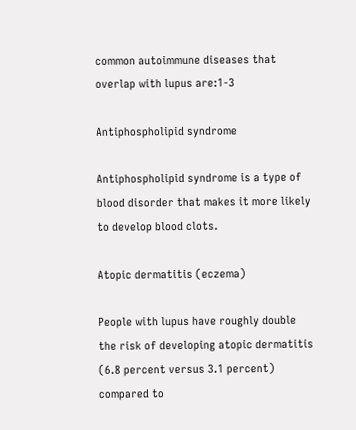common autoimmune diseases that overlap with lupus are:1-3

Antiphospholipid syndrome

Antiphospholipid syndrome is a type of blood disorder that makes it more likely to develop blood clots.

Atopic dermatitis (eczema)

People with lupus have roughly double the risk of developing atopic dermatitis (6.8 percent versus 3.1 percent) compared to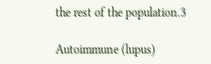the rest of the population.3

Autoimmune (lupus)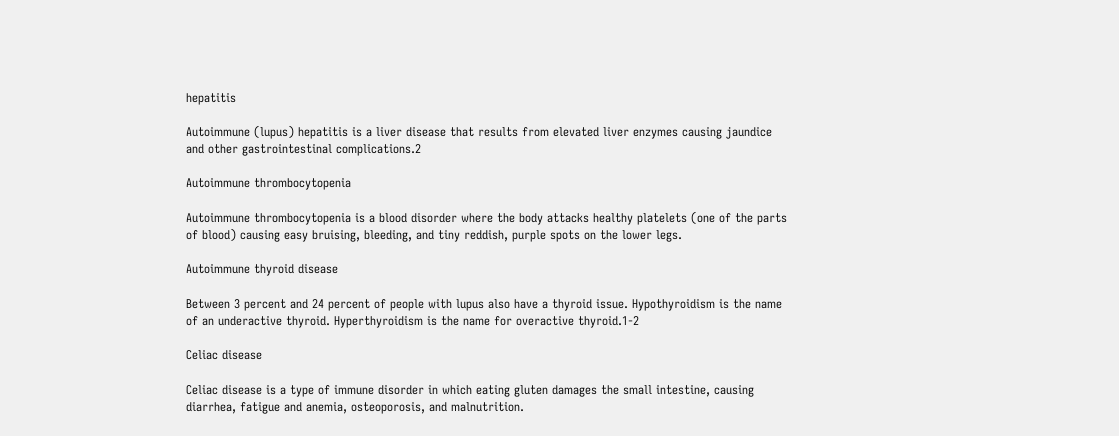hepatitis

Autoimmune (lupus) hepatitis is a liver disease that results from elevated liver enzymes causing jaundice and other gastrointestinal complications.2

Autoimmune thrombocytopenia

Autoimmune thrombocytopenia is a blood disorder where the body attacks healthy platelets (one of the parts of blood) causing easy bruising, bleeding, and tiny reddish, purple spots on the lower legs.

Autoimmune thyroid disease

Between 3 percent and 24 percent of people with lupus also have a thyroid issue. Hypothyroidism is the name of an underactive thyroid. Hyperthyroidism is the name for overactive thyroid.1-2

Celiac disease

Celiac disease is a type of immune disorder in which eating gluten damages the small intestine, causing diarrhea, fatigue and anemia, osteoporosis, and malnutrition.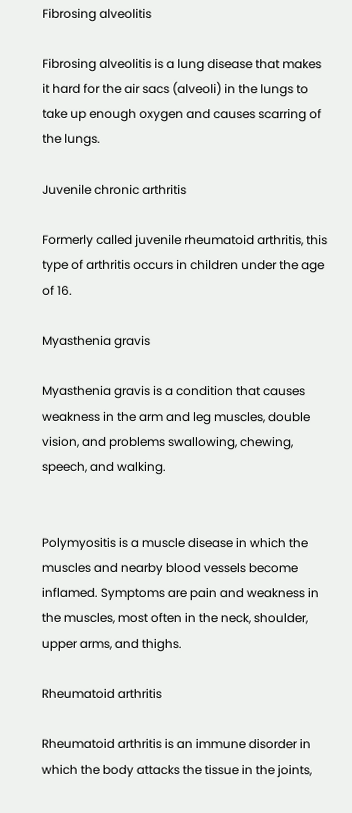Fibrosing alveolitis

Fibrosing alveolitis is a lung disease that makes it hard for the air sacs (alveoli) in the lungs to take up enough oxygen and causes scarring of the lungs.

Juvenile chronic arthritis

Formerly called juvenile rheumatoid arthritis, this type of arthritis occurs in children under the age of 16.

Myasthenia gravis

Myasthenia gravis is a condition that causes weakness in the arm and leg muscles, double vision, and problems swallowing, chewing, speech, and walking.


Polymyositis is a muscle disease in which the muscles and nearby blood vessels become inflamed. Symptoms are pain and weakness in the muscles, most often in the neck, shoulder, upper arms, and thighs.

Rheumatoid arthritis

Rheumatoid arthritis is an immune disorder in which the body attacks the tissue in the joints,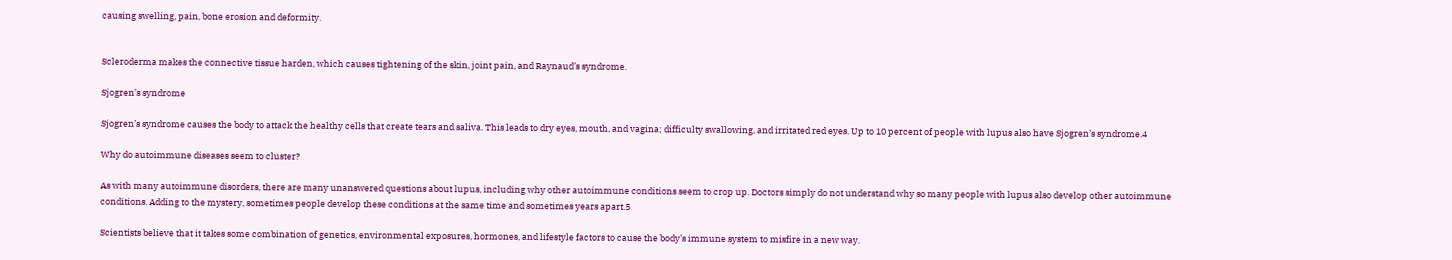causing swelling, pain, bone erosion and deformity.


Scleroderma makes the connective tissue harden, which causes tightening of the skin, joint pain, and Raynaud’s syndrome.

Sjogren’s syndrome

Sjogren’s syndrome causes the body to attack the healthy cells that create tears and saliva. This leads to dry eyes, mouth, and vagina; difficulty swallowing, and irritated red eyes. Up to 10 percent of people with lupus also have Sjogren’s syndrome.4

Why do autoimmune diseases seem to cluster?

As with many autoimmune disorders, there are many unanswered questions about lupus, including why other autoimmune conditions seem to crop up. Doctors simply do not understand why so many people with lupus also develop other autoimmune conditions. Adding to the mystery, sometimes people develop these conditions at the same time and sometimes years apart.5

Scientists believe that it takes some combination of genetics, environmental exposures, hormones, and lifestyle factors to cause the body’s immune system to misfire in a new way.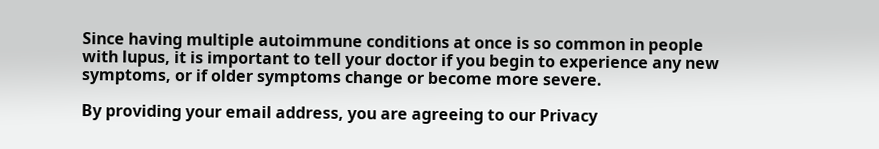Since having multiple autoimmune conditions at once is so common in people with lupus, it is important to tell your doctor if you begin to experience any new symptoms, or if older symptoms change or become more severe.

By providing your email address, you are agreeing to our Privacy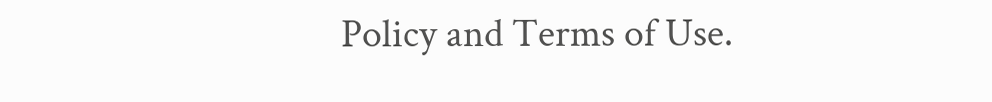Policy and Terms of Use.